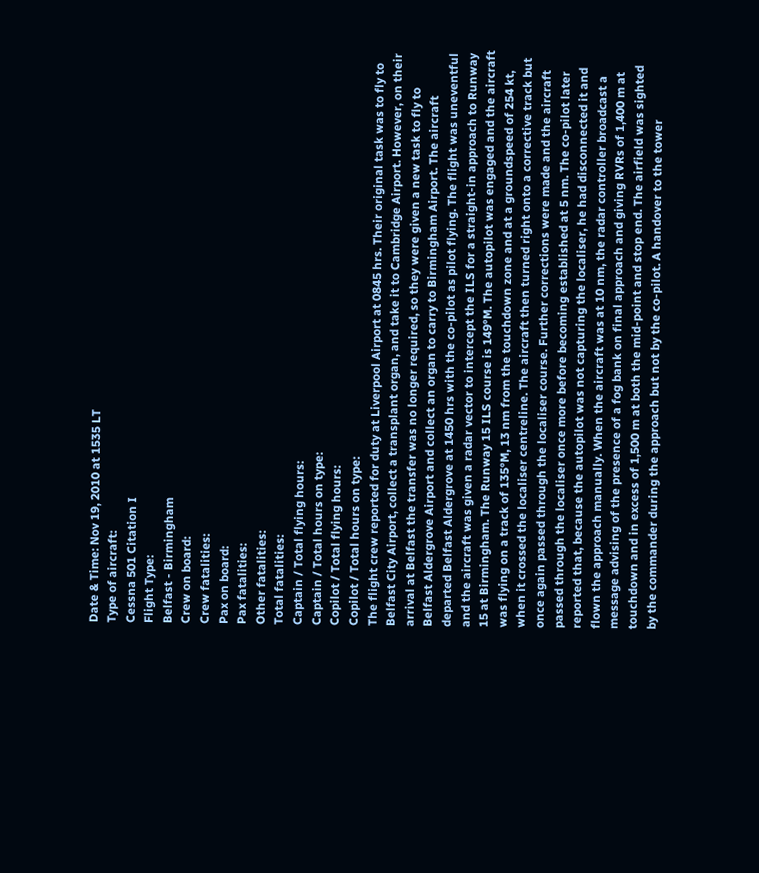Date & Time: Nov 19, 2010 at 1535 LT
Type of aircraft:
Cessna 501 Citation I
Flight Type:
Belfast - Birmingham
Crew on board:
Crew fatalities:
Pax on board:
Pax fatalities:
Other fatalities:
Total fatalities:
Captain / Total flying hours:
Captain / Total hours on type:
Copilot / Total flying hours:
Copilot / Total hours on type:
The flight crew reported for duty at Liverpool Airport at 0845 hrs. Their original task was to fly to Belfast City Airport, collect a transplant organ, and take it to Cambridge Airport. However, on their arrival at Belfast the transfer was no longer required, so they were given a new task to fly to Belfast Aldergrove Airport and collect an organ to carry to Birmingham Airport. The aircraft departed Belfast Aldergrove at 1450 hrs with the co-pilot as pilot flying. The flight was uneventful and the aircraft was given a radar vector to intercept the ILS for a straight-in approach to Runway 15 at Birmingham. The Runway 15 ILS course is 149°M. The autopilot was engaged and the aircraft was flying on a track of 135°M, 13 nm from the touchdown zone and at a groundspeed of 254 kt, when it crossed the localiser centreline. The aircraft then turned right onto a corrective track but once again passed through the localiser course. Further corrections were made and the aircraft passed through the localiser once more before becoming established at 5 nm. The co-pilot later reported that, because the autopilot was not capturing the localiser, he had disconnected it and flown the approach manually. When the aircraft was at 10 nm, the radar controller broadcast a message advising of the presence of a fog bank on final approach and giving RVRs of 1,400 m at touchdown and in excess of 1,500 m at both the mid-point and stop end. The airfield was sighted by the commander during the approach but not by the co-pilot. A handover to the tower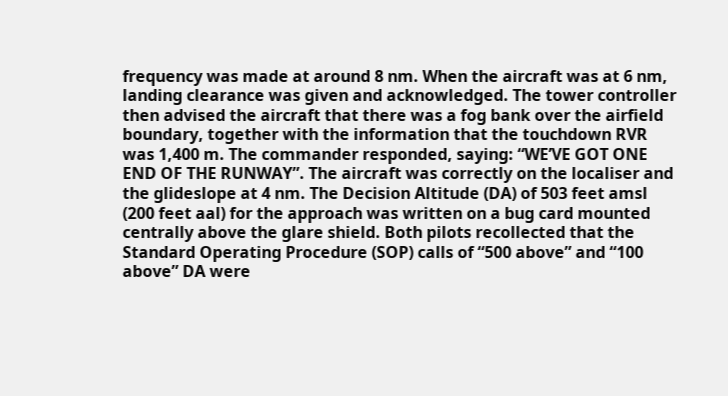frequency was made at around 8 nm. When the aircraft was at 6 nm, landing clearance was given and acknowledged. The tower controller then advised the aircraft that there was a fog bank over the airfield boundary, together with the information that the touchdown RVR was 1,400 m. The commander responded, saying: “WE’VE GOT ONE END OF THE RUNWAY”. The aircraft was correctly on the localiser and the glideslope at 4 nm. The Decision Altitude (DA) of 503 feet amsl (200 feet aal) for the approach was written on a bug card mounted centrally above the glare shield. Both pilots recollected that the Standard Operating Procedure (SOP) calls of “500 above” and “100 above” DA were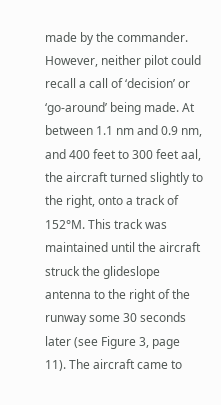made by the commander. However, neither pilot could recall a call of ‘decision’ or ‘go-around’ being made. At between 1.1 nm and 0.9 nm, and 400 feet to 300 feet aal, the aircraft turned slightly to the right, onto a track of 152°M. This track was maintained until the aircraft struck the glideslope antenna to the right of the runway some 30 seconds later (see Figure 3, page 11). The aircraft came to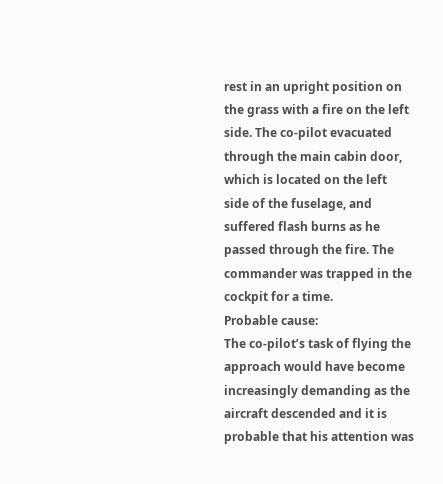rest in an upright position on the grass with a fire on the left side. The co-pilot evacuated through the main cabin door, which is located on the left side of the fuselage, and suffered flash burns as he passed through the fire. The commander was trapped in the cockpit for a time.
Probable cause:
The co-pilot’s task of flying the approach would have become increasingly demanding as the aircraft descended and it is probable that his attention was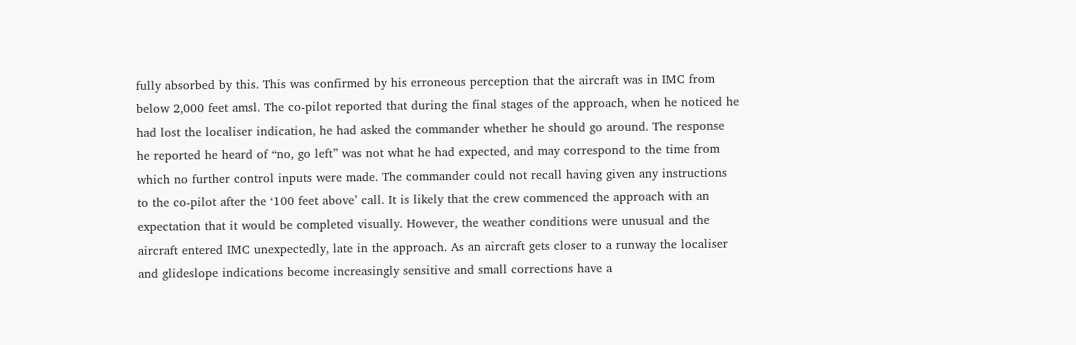fully absorbed by this. This was confirmed by his erroneous perception that the aircraft was in IMC from below 2,000 feet amsl. The co-pilot reported that during the final stages of the approach, when he noticed he had lost the localiser indication, he had asked the commander whether he should go around. The response he reported he heard of “no, go left” was not what he had expected, and may correspond to the time from which no further control inputs were made. The commander could not recall having given any instructions to the co-pilot after the ‘100 feet above’ call. It is likely that the crew commenced the approach with an expectation that it would be completed visually. However, the weather conditions were unusual and the aircraft entered IMC unexpectedly, late in the approach. As an aircraft gets closer to a runway the localiser and glideslope indications become increasingly sensitive and small corrections have a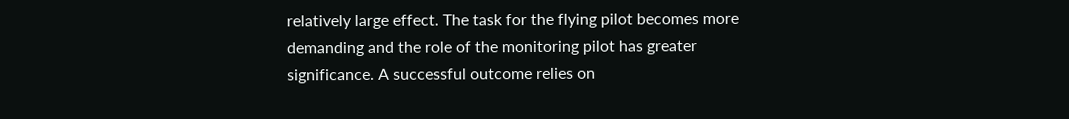relatively large effect. The task for the flying pilot becomes more demanding and the role of the monitoring pilot has greater significance. A successful outcome relies on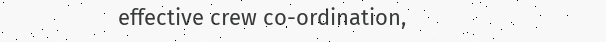effective crew co-ordination,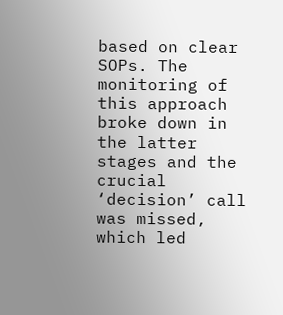based on clear SOPs. The monitoring of this approach broke down in the latter stages and the crucial ‘decision’ call was missed, which led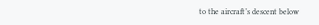to the aircraft’s descent below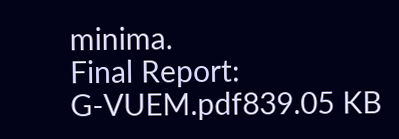minima.
Final Report:
G-VUEM.pdf839.05 KB